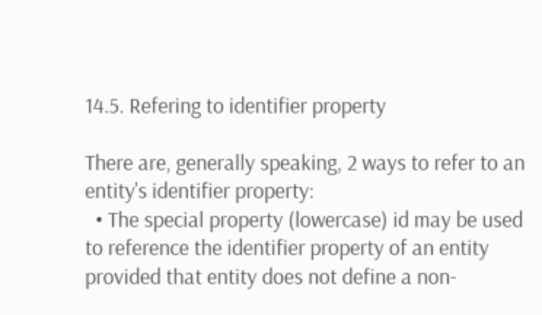14.5. Refering to identifier property

There are, generally speaking, 2 ways to refer to an entity's identifier property:
  • The special property (lowercase) id may be used to reference the identifier property of an entity provided that entity does not define a non-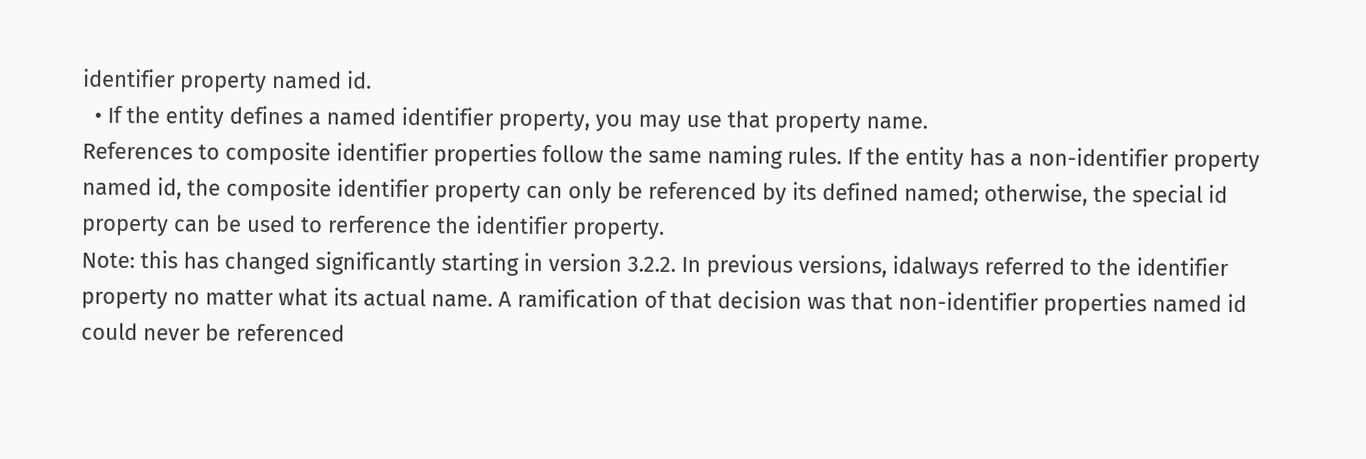identifier property named id.
  • If the entity defines a named identifier property, you may use that property name.
References to composite identifier properties follow the same naming rules. If the entity has a non-identifier property named id, the composite identifier property can only be referenced by its defined named; otherwise, the special id property can be used to rerference the identifier property.
Note: this has changed significantly starting in version 3.2.2. In previous versions, idalways referred to the identifier property no matter what its actual name. A ramification of that decision was that non-identifier properties named id could never be referenced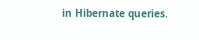in Hibernate queries.